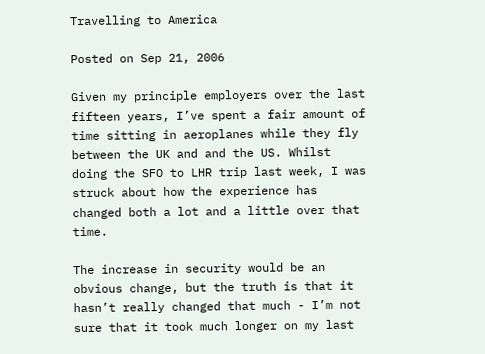Travelling to America

Posted on Sep 21, 2006

Given my principle employers over the last fifteen years, I’ve spent a fair amount of time sitting in aeroplanes while they fly between the UK and and the US. Whilst doing the SFO to LHR trip last week, I was struck about how the experience has changed both a lot and a little over that time.

The increase in security would be an obvious change, but the truth is that it hasn’t really changed that much - I’m not sure that it took much longer on my last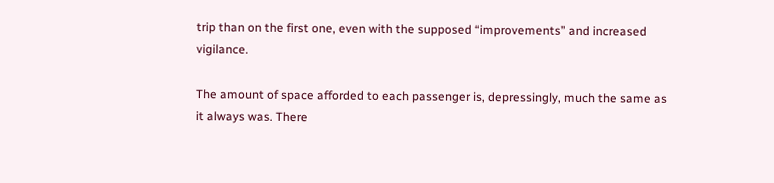trip than on the first one, even with the supposed “improvements” and increased vigilance.

The amount of space afforded to each passenger is, depressingly, much the same as it always was. There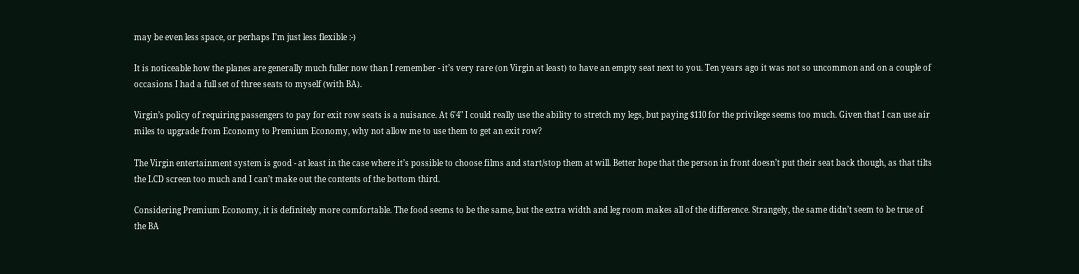may be even less space, or perhaps I’m just less flexible :-)

It is noticeable how the planes are generally much fuller now than I remember - it’s very rare (on Virgin at least) to have an empty seat next to you. Ten years ago it was not so uncommon and on a couple of occasions I had a full set of three seats to myself (with BA).

Virgin’s policy of requiring passengers to pay for exit row seats is a nuisance. At 6'4" I could really use the ability to stretch my legs, but paying $110 for the privilege seems too much. Given that I can use air miles to upgrade from Economy to Premium Economy, why not allow me to use them to get an exit row?

The Virgin entertainment system is good - at least in the case where it’s possible to choose films and start/stop them at will. Better hope that the person in front doesn’t put their seat back though, as that tilts the LCD screen too much and I can’t make out the contents of the bottom third.

Considering Premium Economy, it is definitely more comfortable. The food seems to be the same, but the extra width and leg room makes all of the difference. Strangely, the same didn’t seem to be true of the BA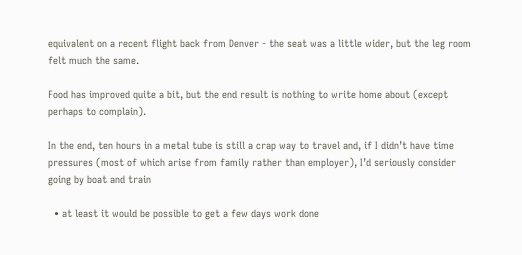equivalent on a recent flight back from Denver - the seat was a little wider, but the leg room felt much the same.

Food has improved quite a bit, but the end result is nothing to write home about (except perhaps to complain).

In the end, ten hours in a metal tube is still a crap way to travel and, if I didn’t have time pressures (most of which arise from family rather than employer), I’d seriously consider going by boat and train

  • at least it would be possible to get a few days work done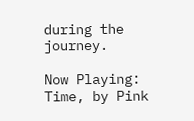during the journey.

Now Playing: Time, by Pink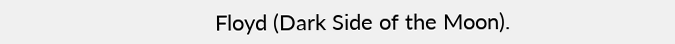Floyd (Dark Side of the Moon).